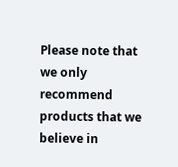Please note that we only recommend products that we believe in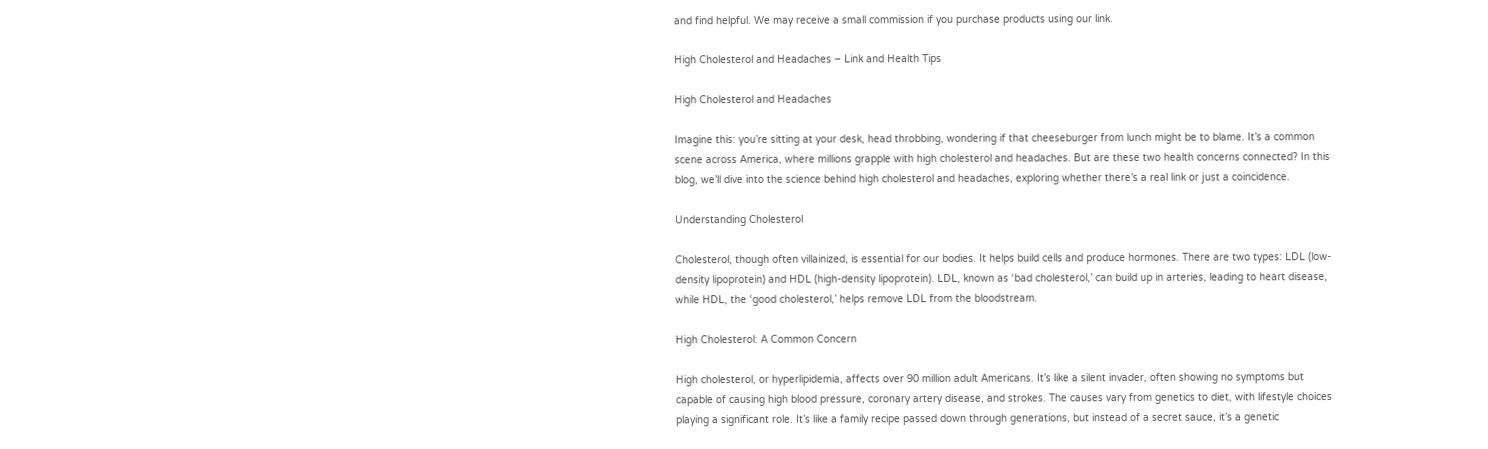and find helpful. We may receive a small commission if you purchase products using our link.

High Cholesterol and Headaches – Link and Health Tips

High Cholesterol and Headaches

Imagine this: you’re sitting at your desk, head throbbing, wondering if that cheeseburger from lunch might be to blame. It’s a common scene across America, where millions grapple with high cholesterol and headaches. But are these two health concerns connected? In this blog, we’ll dive into the science behind high cholesterol and headaches, exploring whether there’s a real link or just a coincidence.

Understanding Cholesterol

Cholesterol, though often villainized, is essential for our bodies. It helps build cells and produce hormones. There are two types: LDL (low-density lipoprotein) and HDL (high-density lipoprotein). LDL, known as ‘bad cholesterol,’ can build up in arteries, leading to heart disease, while HDL, the ‘good cholesterol,’ helps remove LDL from the bloodstream.

High Cholesterol: A Common Concern

High cholesterol, or hyperlipidemia, affects over 90 million adult Americans. It’s like a silent invader, often showing no symptoms but capable of causing high blood pressure, coronary artery disease, and strokes. The causes vary from genetics to diet, with lifestyle choices playing a significant role. It’s like a family recipe passed down through generations, but instead of a secret sauce, it’s a genetic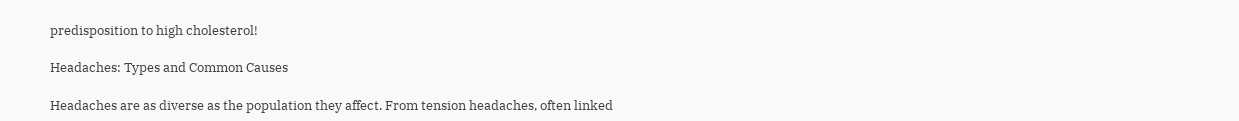predisposition to high cholesterol!

Headaches: Types and Common Causes

Headaches are as diverse as the population they affect. From tension headaches, often linked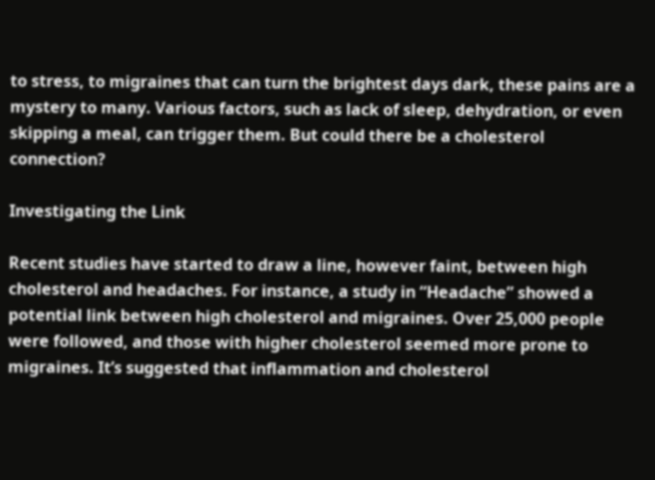to stress, to migraines that can turn the brightest days dark, these pains are a mystery to many. Various factors, such as lack of sleep, dehydration, or even skipping a meal, can trigger them. But could there be a cholesterol connection?

Investigating the Link

Recent studies have started to draw a line, however faint, between high cholesterol and headaches. For instance, a study in “Headache” showed a potential link between high cholesterol and migraines. Over 25,000 people were followed, and those with higher cholesterol seemed more prone to migraines. It’s suggested that inflammation and cholesterol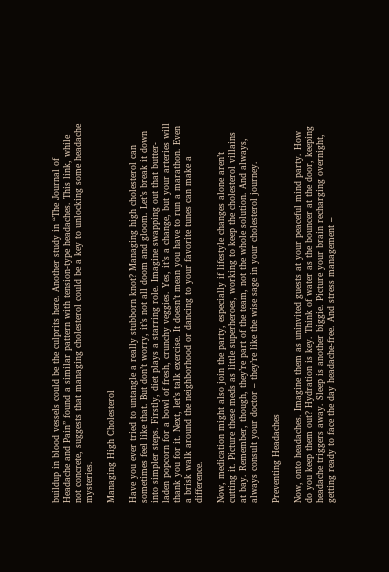buildup in blood vessels could be the culprits here. Another study in “The Journal of Headache and Pain” found a similar pattern with tension-type headaches. This link, while not concrete, suggests that managing cholesterol could be a key to unlocking some headache mysteries.

Managing High Cholesterol

Have you ever tried to untangle a really stubborn knot? Managing high cholesterol can sometimes feel like that. But don’t worry, it’s not all doom and gloom. Let’s break it down into simpler steps. Firstly, diet plays a starring role. Imagine swapping out that butter-laden popcorn for a bowl of fresh, crunchy veggies. Yes, it’s a change, but your arteries will thank you for it. Next, let’s talk exercise. It doesn’t mean you have to run a marathon. Even a brisk walk around the neighborhood or dancing to your favorite tunes can make a difference.

Now, medication might also join the party, especially if lifestyle changes alone aren’t cutting it. Picture these meds as little superheroes, working to keep the cholesterol villains at bay. Remember, though, they’re part of the team, not the whole solution. And always, always consult your doctor – they’re like the wise sage in your cholesterol journey.

Preventing Headaches

Now, onto headaches. Imagine them as uninvited guests at your peaceful mind party. How do you keep them out? Hydration is key. Think of water as the bouncer at the door, keeping headache triggers away. Sleep is another biggie. Picture your brain recharging overnight, getting ready to face the day headache-free. And stress management –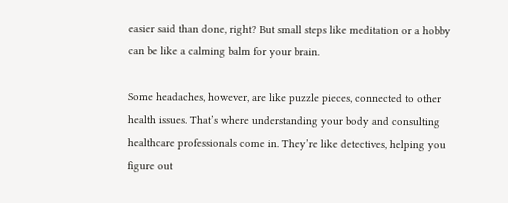easier said than done, right? But small steps like meditation or a hobby can be like a calming balm for your brain.

Some headaches, however, are like puzzle pieces, connected to other health issues. That’s where understanding your body and consulting healthcare professionals come in. They’re like detectives, helping you figure out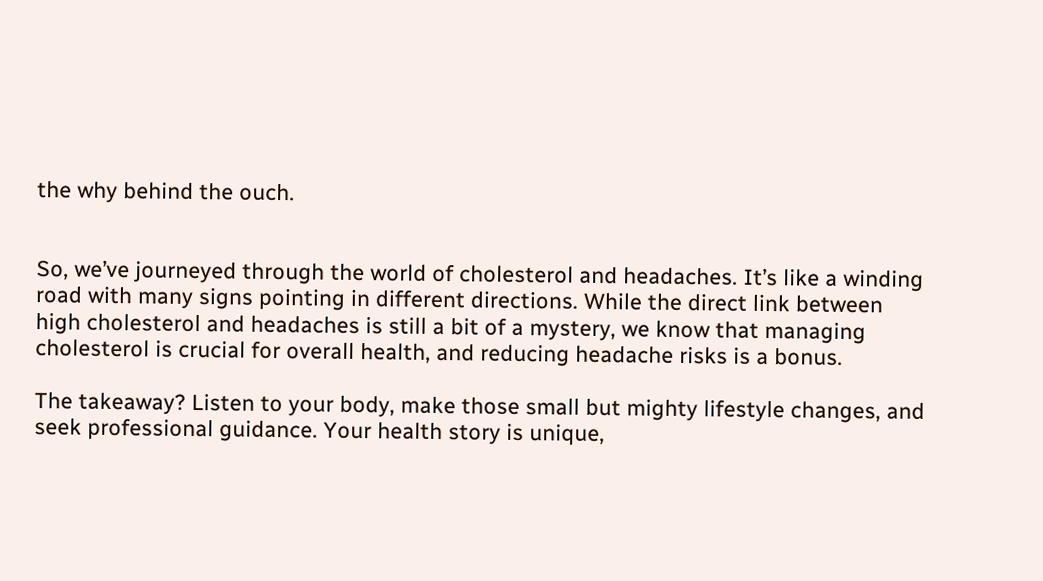the why behind the ouch.


So, we’ve journeyed through the world of cholesterol and headaches. It’s like a winding road with many signs pointing in different directions. While the direct link between high cholesterol and headaches is still a bit of a mystery, we know that managing cholesterol is crucial for overall health, and reducing headache risks is a bonus.

The takeaway? Listen to your body, make those small but mighty lifestyle changes, and seek professional guidance. Your health story is unique,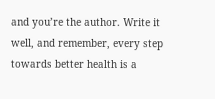and you’re the author. Write it well, and remember, every step towards better health is a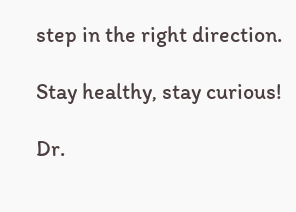step in the right direction.

Stay healthy, stay curious!

Dr.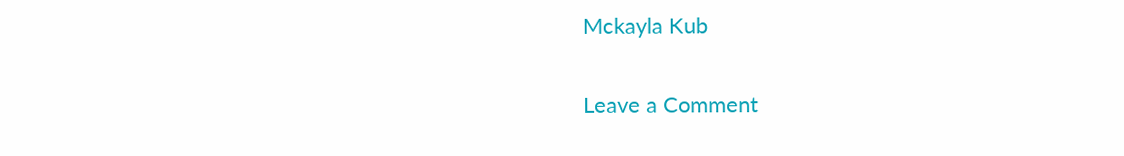Mckayla Kub

Leave a Comment